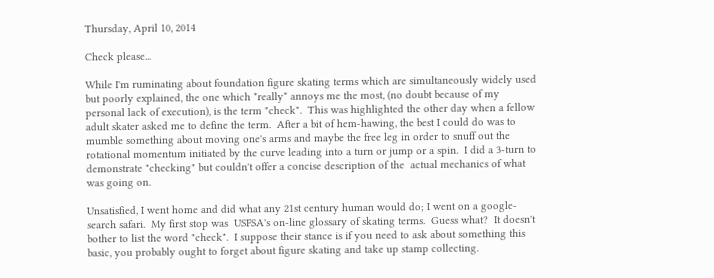Thursday, April 10, 2014

Check please...

While I'm ruminating about foundation figure skating terms which are simultaneously widely used but poorly explained, the one which *really* annoys me the most, (no doubt because of my personal lack of execution), is the term "check".  This was highlighted the other day when a fellow adult skater asked me to define the term.  After a bit of hem-hawing, the best I could do was to mumble something about moving one's arms and maybe the free leg in order to snuff out the rotational momentum initiated by the curve leading into a turn or jump or a spin.  I did a 3-turn to demonstrate "checking" but couldn't offer a concise description of the  actual mechanics of what was going on.

Unsatisfied, I went home and did what any 21st century human would do; I went on a google-search safari.  My first stop was  USFSA's on-line glossary of skating terms.  Guess what?  It doesn't bother to list the word "check".  I suppose their stance is if you need to ask about something this basic, you probably ought to forget about figure skating and take up stamp collecting.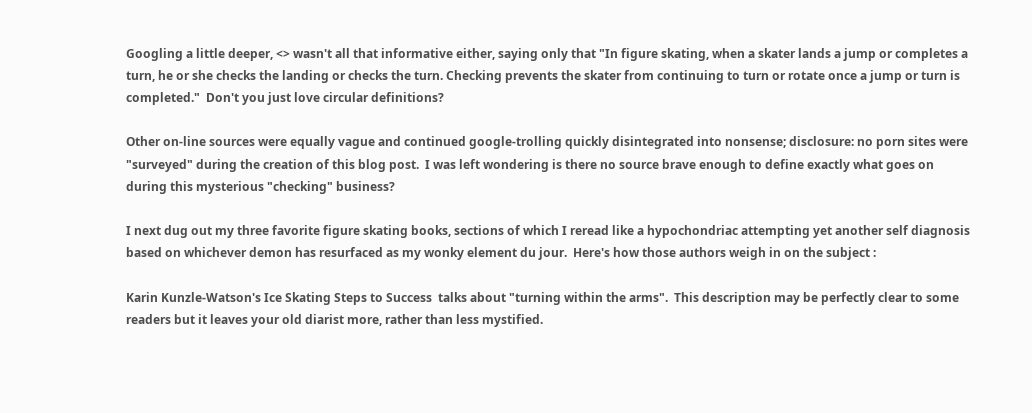Googling a little deeper, <> wasn't all that informative either, saying only that "In figure skating, when a skater lands a jump or completes a turn, he or she checks the landing or checks the turn. Checking prevents the skater from continuing to turn or rotate once a jump or turn is completed."  Don't you just love circular definitions?

Other on-line sources were equally vague and continued google-trolling quickly disintegrated into nonsense; disclosure: no porn sites were "surveyed" during the creation of this blog post.  I was left wondering is there no source brave enough to define exactly what goes on during this mysterious "checking" business?

I next dug out my three favorite figure skating books, sections of which I reread like a hypochondriac attempting yet another self diagnosis based on whichever demon has resurfaced as my wonky element du jour.  Here's how those authors weigh in on the subject :

Karin Kunzle-Watson's Ice Skating Steps to Success  talks about "turning within the arms".  This description may be perfectly clear to some readers but it leaves your old diarist more, rather than less mystified.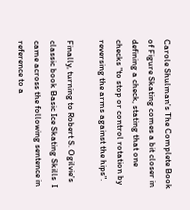Carole Shulman's The Complete Book of Figure Skating comes a bit closer in defining a check, stating that one checks "to stop or control rotation by reversing the arms against the hips".

Finally, turning to Robert S. Ogilvie's classic book Basic Ice Skating Skills  I came across the following sentence in reference to a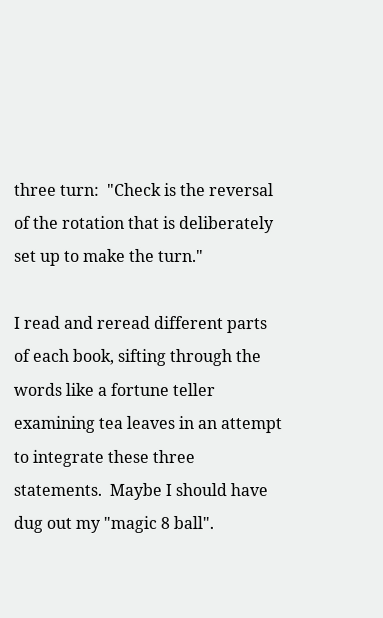three turn:  "Check is the reversal of the rotation that is deliberately set up to make the turn."

I read and reread different parts of each book, sifting through the words like a fortune teller examining tea leaves in an attempt to integrate these three statements.  Maybe I should have dug out my "magic 8 ball".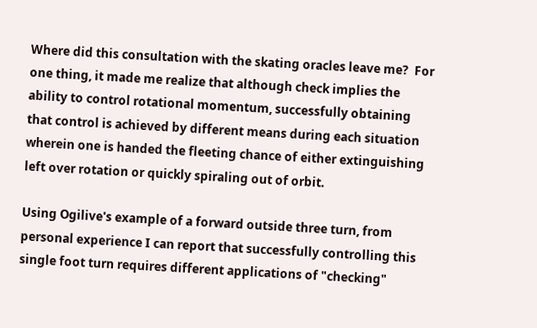Where did this consultation with the skating oracles leave me?  For one thing, it made me realize that although check implies the ability to control rotational momentum, successfully obtaining that control is achieved by different means during each situation wherein one is handed the fleeting chance of either extinguishing left over rotation or quickly spiraling out of orbit.

Using Ogilive's example of a forward outside three turn, from personal experience I can report that successfully controlling this single foot turn requires different applications of "checking"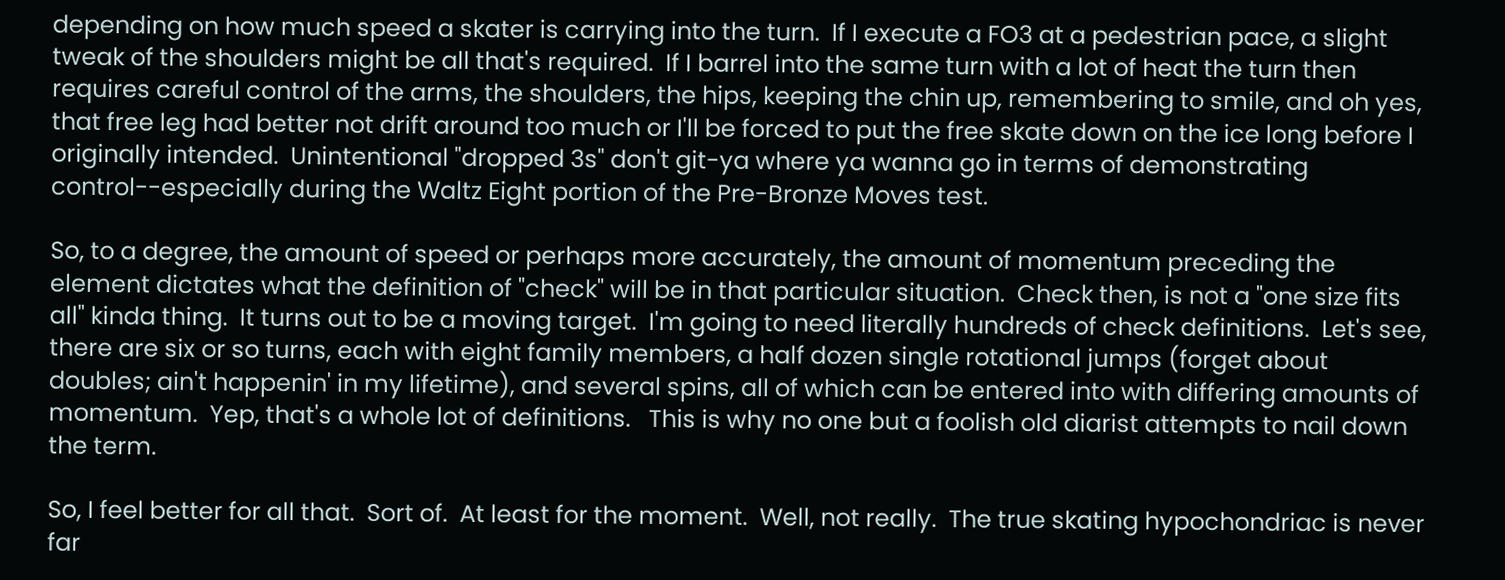depending on how much speed a skater is carrying into the turn.  If I execute a FO3 at a pedestrian pace, a slight tweak of the shoulders might be all that's required.  If I barrel into the same turn with a lot of heat the turn then requires careful control of the arms, the shoulders, the hips, keeping the chin up, remembering to smile, and oh yes, that free leg had better not drift around too much or I'll be forced to put the free skate down on the ice long before I originally intended.  Unintentional "dropped 3s" don't git-ya where ya wanna go in terms of demonstrating control--especially during the Waltz Eight portion of the Pre-Bronze Moves test.

So, to a degree, the amount of speed or perhaps more accurately, the amount of momentum preceding the element dictates what the definition of "check" will be in that particular situation.  Check then, is not a "one size fits all" kinda thing.  It turns out to be a moving target.  I'm going to need literally hundreds of check definitions.  Let's see, there are six or so turns, each with eight family members, a half dozen single rotational jumps (forget about doubles; ain't happenin' in my lifetime), and several spins, all of which can be entered into with differing amounts of momentum.  Yep, that's a whole lot of definitions.   This is why no one but a foolish old diarist attempts to nail down the term.

So, I feel better for all that.  Sort of.  At least for the moment.  Well, not really.  The true skating hypochondriac is never far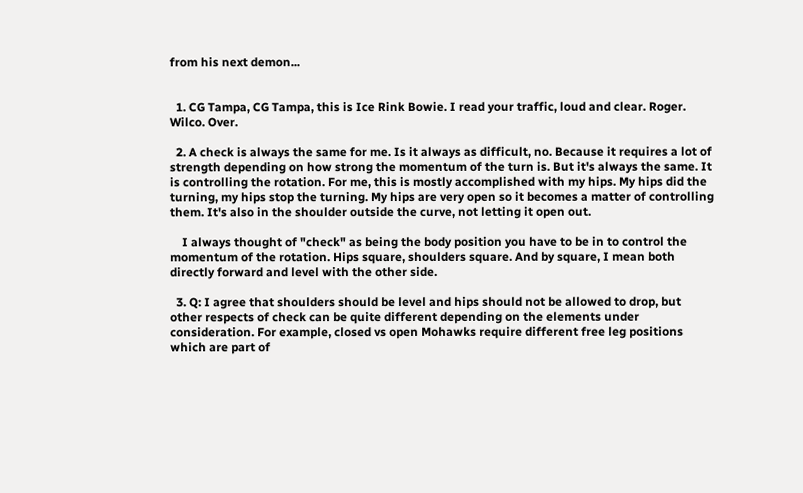from his next demon...


  1. CG Tampa, CG Tampa, this is Ice Rink Bowie. I read your traffic, loud and clear. Roger. Wilco. Over.

  2. A check is always the same for me. Is it always as difficult, no. Because it requires a lot of strength depending on how strong the momentum of the turn is. But it's always the same. It is controlling the rotation. For me, this is mostly accomplished with my hips. My hips did the turning, my hips stop the turning. My hips are very open so it becomes a matter of controlling them. It's also in the shoulder outside the curve, not letting it open out.

    I always thought of "check" as being the body position you have to be in to control the momentum of the rotation. Hips square, shoulders square. And by square, I mean both directly forward and level with the other side.

  3. Q: I agree that shoulders should be level and hips should not be allowed to drop, but other respects of check can be quite different depending on the elements under consideration. For example, closed vs open Mohawks require different free leg positions which are part of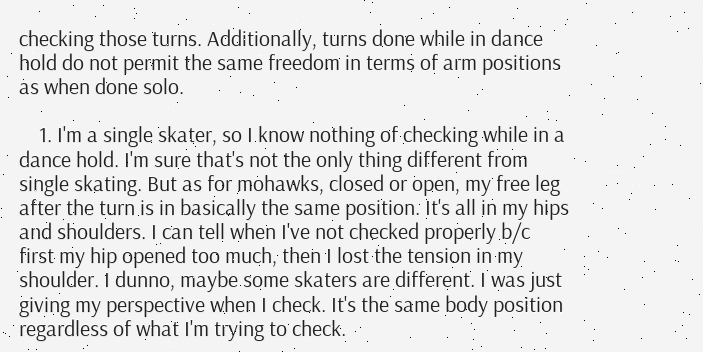checking those turns. Additionally, turns done while in dance hold do not permit the same freedom in terms of arm positions as when done solo.

    1. I'm a single skater, so I know nothing of checking while in a dance hold. I'm sure that's not the only thing different from single skating. But as for mohawks, closed or open, my free leg after the turn is in basically the same position. It's all in my hips and shoulders. I can tell when I've not checked properly b/c first my hip opened too much, then I lost the tension in my shoulder. I dunno, maybe some skaters are different. I was just giving my perspective when I check. It's the same body position regardless of what I'm trying to check.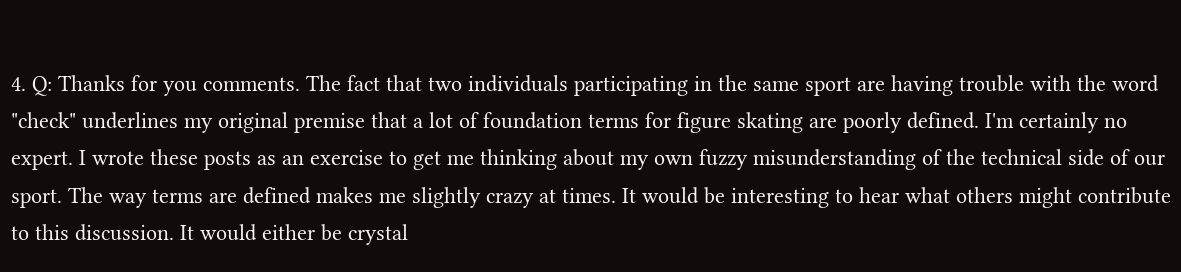4. Q: Thanks for you comments. The fact that two individuals participating in the same sport are having trouble with the word "check" underlines my original premise that a lot of foundation terms for figure skating are poorly defined. I'm certainly no expert. I wrote these posts as an exercise to get me thinking about my own fuzzy misunderstanding of the technical side of our sport. The way terms are defined makes me slightly crazy at times. It would be interesting to hear what others might contribute to this discussion. It would either be crystal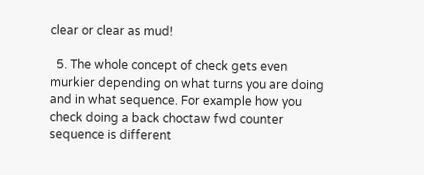clear or clear as mud!

  5. The whole concept of check gets even murkier depending on what turns you are doing and in what sequence. For example how you check doing a back choctaw fwd counter sequence is different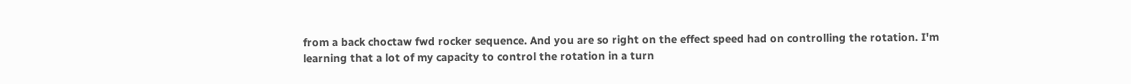from a back choctaw fwd rocker sequence. And you are so right on the effect speed had on controlling the rotation. I'm learning that a lot of my capacity to control the rotation in a turn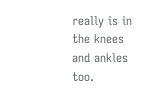really is in the knees and ankles too.